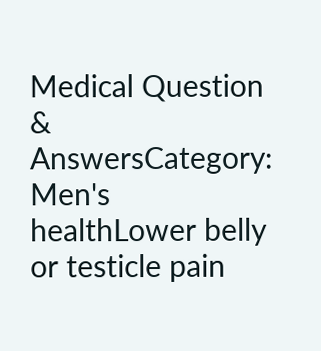Medical Question & AnswersCategory: Men's healthLower belly or testicle pain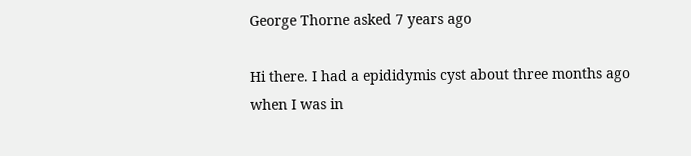George Thorne asked 7 years ago

Hi there. I had a epididymis cyst about three months ago when I was in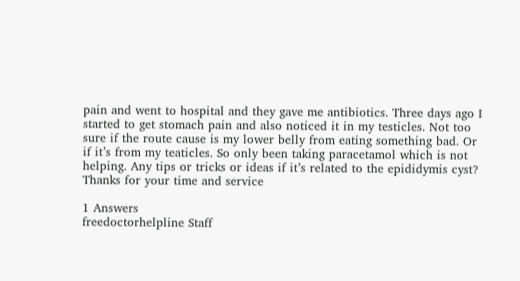pain and went to hospital and they gave me antibiotics. Three days ago I started to get stomach pain and also noticed it in my testicles. Not too sure if the route cause is my lower belly from eating something bad. Or if it’s from my teaticles. So only been taking paracetamol which is not helping. Any tips or tricks or ideas if it’s related to the epididymis cyst? Thanks for your time and service

1 Answers
freedoctorhelpline Staff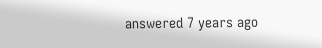answered 7 years ago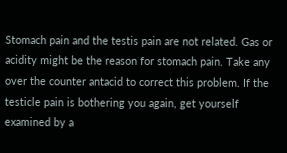Stomach pain and the testis pain are not related. Gas or acidity might be the reason for stomach pain. Take any over the counter antacid to correct this problem. If the testicle pain is bothering you again, get yourself examined by a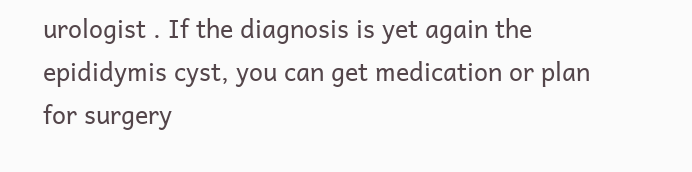urologist . If the diagnosis is yet again the epididymis cyst, you can get medication or plan for surgery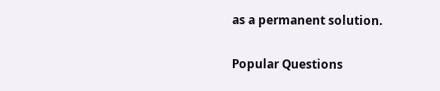as a permanent solution.

Popular Questions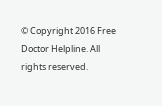© Copyright 2016 Free Doctor Helpline. All rights reserved.